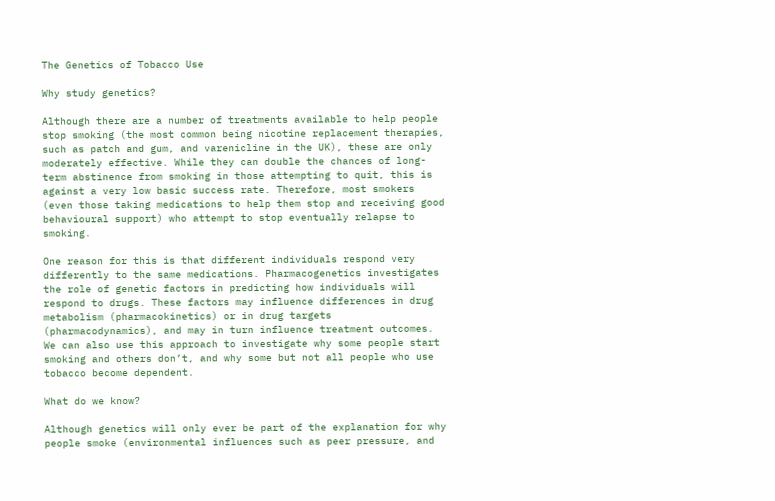The Genetics of Tobacco Use

Why study genetics?

Although there are a number of treatments available to help people stop smoking (the most common being nicotine replacement therapies, such as patch and gum, and varenicline in the UK), these are only moderately effective. While they can double the chances of long-term abstinence from smoking in those attempting to quit, this is against a very low basic success rate. Therefore, most smokers (even those taking medications to help them stop and receiving good behavioural support) who attempt to stop eventually relapse to smoking.

One reason for this is that different individuals respond very differently to the same medications. Pharmacogenetics investigates the role of genetic factors in predicting how individuals will respond to drugs. These factors may influence differences in drug metabolism (pharmacokinetics) or in drug targets (pharmacodynamics), and may in turn influence treatment outcomes. We can also use this approach to investigate why some people start smoking and others don’t, and why some but not all people who use tobacco become dependent.

What do we know?

Although genetics will only ever be part of the explanation for why people smoke (environmental influences such as peer pressure, and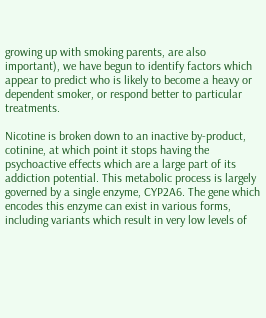growing up with smoking parents, are also important), we have begun to identify factors which appear to predict who is likely to become a heavy or dependent smoker, or respond better to particular treatments.

Nicotine is broken down to an inactive by-product, cotinine, at which point it stops having the psychoactive effects which are a large part of its addiction potential. This metabolic process is largely governed by a single enzyme, CYP2A6. The gene which encodes this enzyme can exist in various forms, including variants which result in very low levels of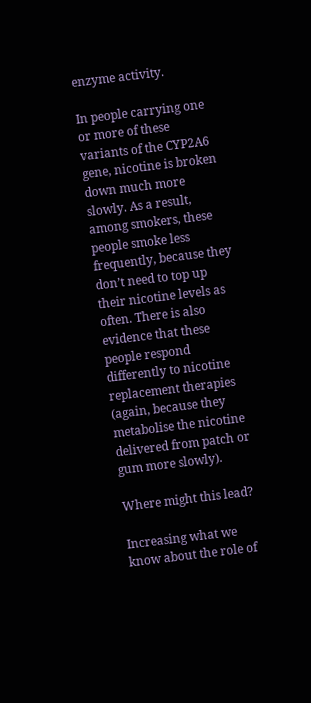enzyme activity.

In people carrying one or more of these variants of the CYP2A6 gene, nicotine is broken down much more slowly. As a result, among smokers, these people smoke less frequently, because they don’t need to top up their nicotine levels as often. There is also evidence that these people respond differently to nicotine replacement therapies (again, because they metabolise the nicotine delivered from patch or gum more slowly).

Where might this lead?

Increasing what we know about the role of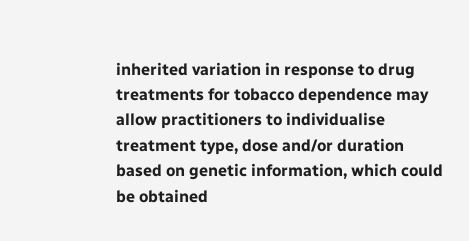inherited variation in response to drug treatments for tobacco dependence may allow practitioners to individualise treatment type, dose and/or duration based on genetic information, which could be obtained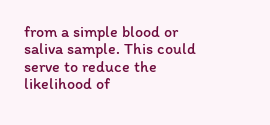from a simple blood or saliva sample. This could serve to reduce the likelihood of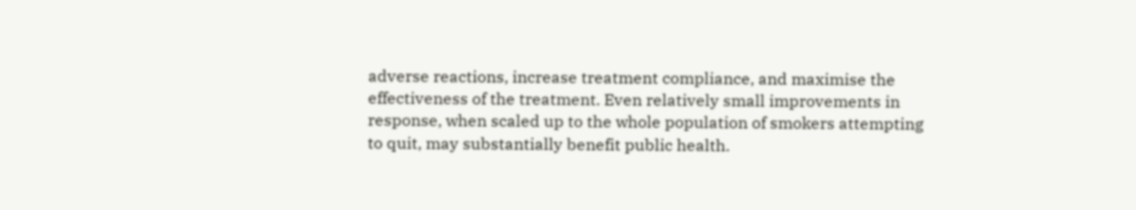adverse reactions, increase treatment compliance, and maximise the effectiveness of the treatment. Even relatively small improvements in response, when scaled up to the whole population of smokers attempting to quit, may substantially benefit public health.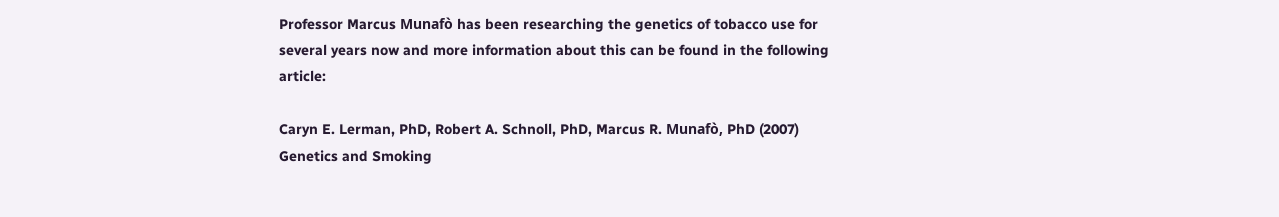Professor Marcus Munafò has been researching the genetics of tobacco use for several years now and more information about this can be found in the following article:

Caryn E. Lerman, PhD, Robert A. Schnoll, PhD, Marcus R. Munafò, PhD (2007) Genetics and Smoking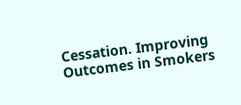Cessation. Improving Outcomes in Smokers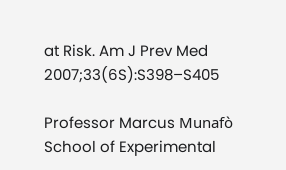at Risk. Am J Prev Med 2007;33(6S):S398–S405

Professor Marcus Munafò
School of Experimental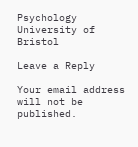Psychology
University of Bristol

Leave a Reply

Your email address will not be published.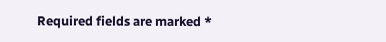Required fields are marked *